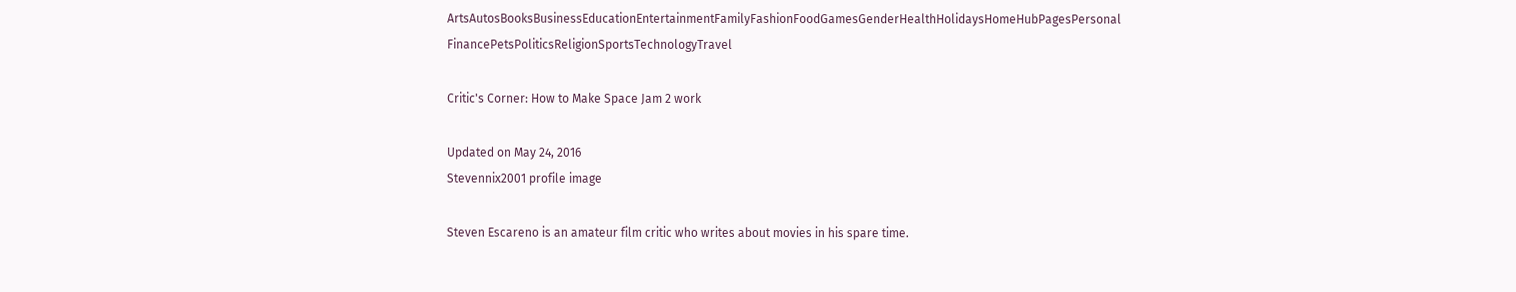ArtsAutosBooksBusinessEducationEntertainmentFamilyFashionFoodGamesGenderHealthHolidaysHomeHubPagesPersonal FinancePetsPoliticsReligionSportsTechnologyTravel

Critic's Corner: How to Make Space Jam 2 work

Updated on May 24, 2016
Stevennix2001 profile image

Steven Escareno is an amateur film critic who writes about movies in his spare time.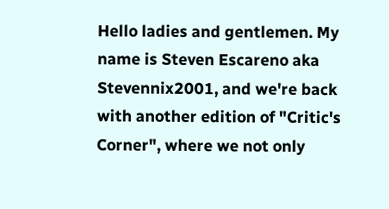Hello ladies and gentlemen. My name is Steven Escareno aka Stevennix2001, and we're back with another edition of "Critic's Corner", where we not only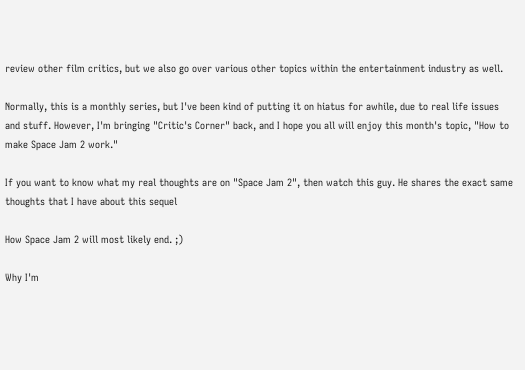review other film critics, but we also go over various other topics within the entertainment industry as well.

Normally, this is a monthly series, but I've been kind of putting it on hiatus for awhile, due to real life issues and stuff. However, I'm bringing "Critic's Corner" back, and I hope you all will enjoy this month's topic, "How to make Space Jam 2 work."

If you want to know what my real thoughts are on "Space Jam 2", then watch this guy. He shares the exact same thoughts that I have about this sequel

How Space Jam 2 will most likely end. ;)

Why I'm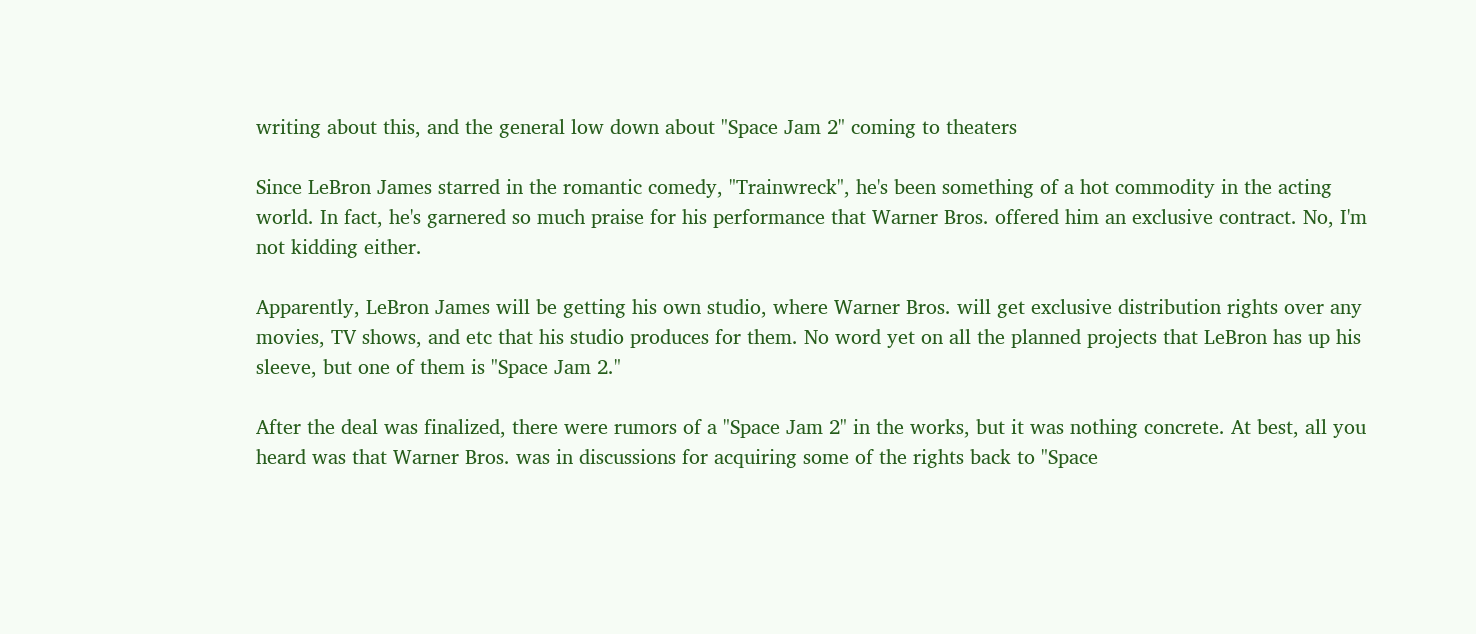writing about this, and the general low down about "Space Jam 2" coming to theaters

Since LeBron James starred in the romantic comedy, "Trainwreck", he's been something of a hot commodity in the acting world. In fact, he's garnered so much praise for his performance that Warner Bros. offered him an exclusive contract. No, I'm not kidding either.

Apparently, LeBron James will be getting his own studio, where Warner Bros. will get exclusive distribution rights over any movies, TV shows, and etc that his studio produces for them. No word yet on all the planned projects that LeBron has up his sleeve, but one of them is "Space Jam 2."

After the deal was finalized, there were rumors of a "Space Jam 2" in the works, but it was nothing concrete. At best, all you heard was that Warner Bros. was in discussions for acquiring some of the rights back to "Space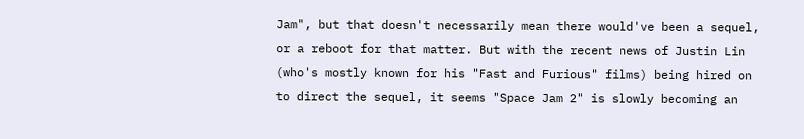Jam", but that doesn't necessarily mean there would've been a sequel, or a reboot for that matter. But with the recent news of Justin Lin (who's mostly known for his "Fast and Furious" films) being hired on to direct the sequel, it seems "Space Jam 2" is slowly becoming an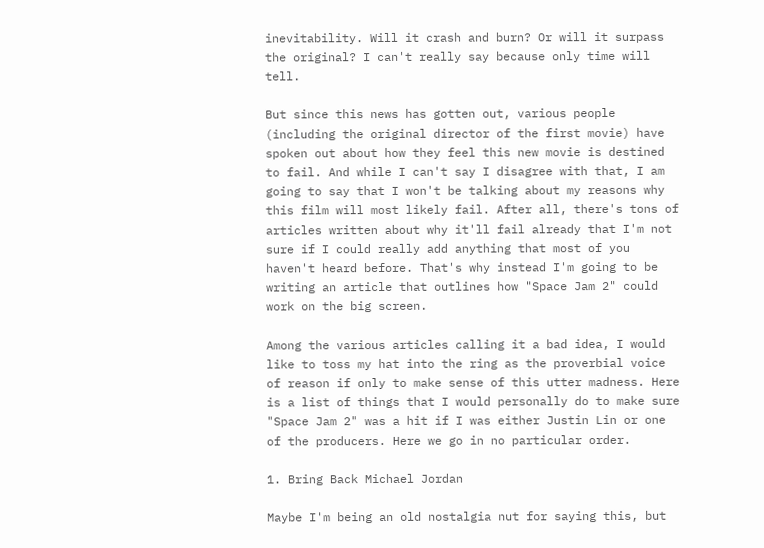inevitability. Will it crash and burn? Or will it surpass the original? I can't really say because only time will tell.

But since this news has gotten out, various people (including the original director of the first movie) have spoken out about how they feel this new movie is destined to fail. And while I can't say I disagree with that, I am going to say that I won't be talking about my reasons why this film will most likely fail. After all, there's tons of articles written about why it'll fail already that I'm not sure if I could really add anything that most of you haven't heard before. That's why instead I'm going to be writing an article that outlines how "Space Jam 2" could work on the big screen.

Among the various articles calling it a bad idea, I would like to toss my hat into the ring as the proverbial voice of reason if only to make sense of this utter madness. Here is a list of things that I would personally do to make sure "Space Jam 2" was a hit if I was either Justin Lin or one of the producers. Here we go in no particular order.

1. Bring Back Michael Jordan

Maybe I'm being an old nostalgia nut for saying this, but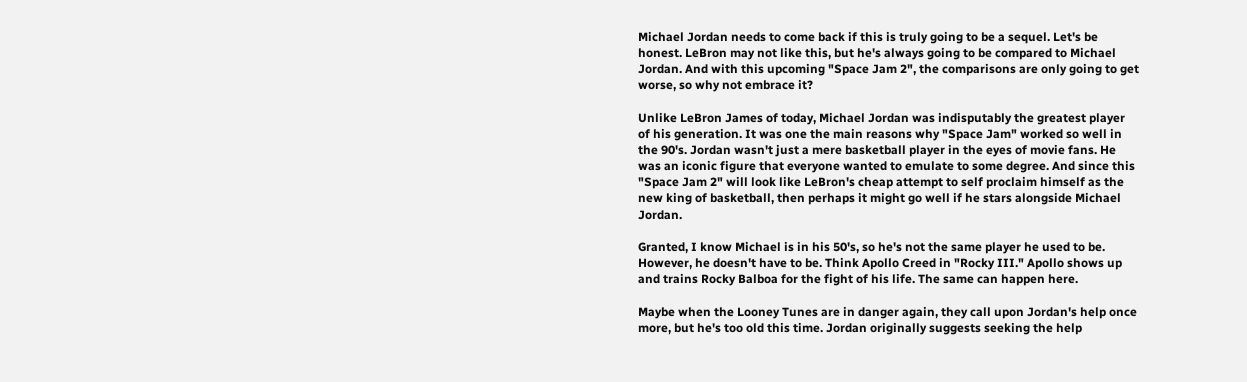Michael Jordan needs to come back if this is truly going to be a sequel. Let's be honest. LeBron may not like this, but he's always going to be compared to Michael Jordan. And with this upcoming "Space Jam 2", the comparisons are only going to get worse, so why not embrace it?

Unlike LeBron James of today, Michael Jordan was indisputably the greatest player of his generation. It was one the main reasons why "Space Jam" worked so well in the 90's. Jordan wasn't just a mere basketball player in the eyes of movie fans. He was an iconic figure that everyone wanted to emulate to some degree. And since this "Space Jam 2" will look like LeBron's cheap attempt to self proclaim himself as the new king of basketball, then perhaps it might go well if he stars alongside Michael Jordan.

Granted, I know Michael is in his 50's, so he's not the same player he used to be. However, he doesn't have to be. Think Apollo Creed in "Rocky III." Apollo shows up and trains Rocky Balboa for the fight of his life. The same can happen here.

Maybe when the Looney Tunes are in danger again, they call upon Jordan's help once more, but he's too old this time. Jordan originally suggests seeking the help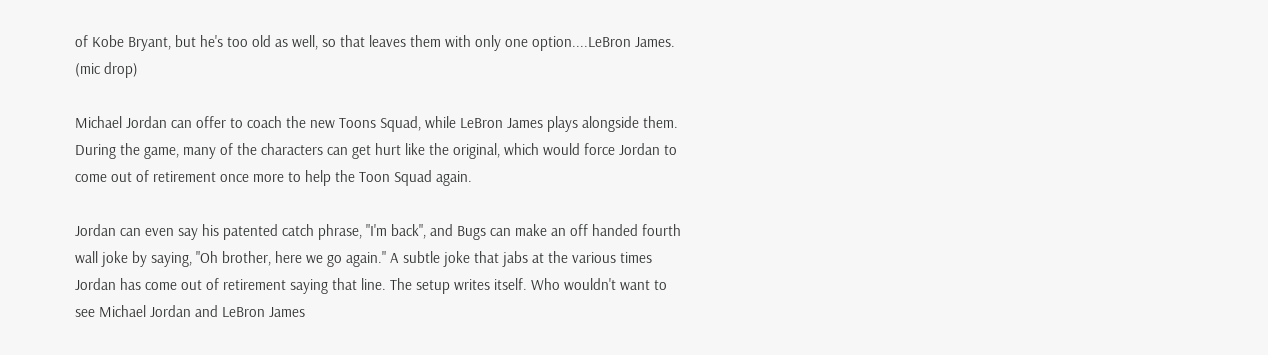of Kobe Bryant, but he's too old as well, so that leaves them with only one option....LeBron James. (mic drop)

Michael Jordan can offer to coach the new Toons Squad, while LeBron James plays alongside them. During the game, many of the characters can get hurt like the original, which would force Jordan to come out of retirement once more to help the Toon Squad again.

Jordan can even say his patented catch phrase, "I'm back", and Bugs can make an off handed fourth wall joke by saying, "Oh brother, here we go again." A subtle joke that jabs at the various times Jordan has come out of retirement saying that line. The setup writes itself. Who wouldn't want to see Michael Jordan and LeBron James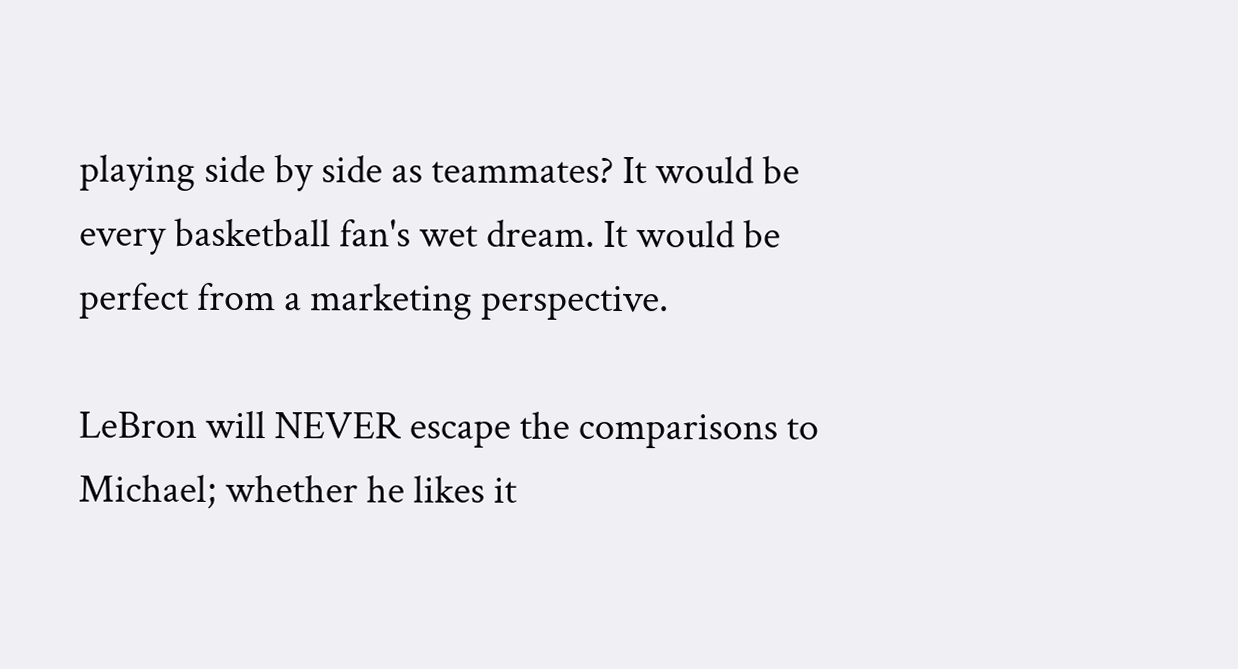playing side by side as teammates? It would be every basketball fan's wet dream. It would be perfect from a marketing perspective.

LeBron will NEVER escape the comparisons to Michael; whether he likes it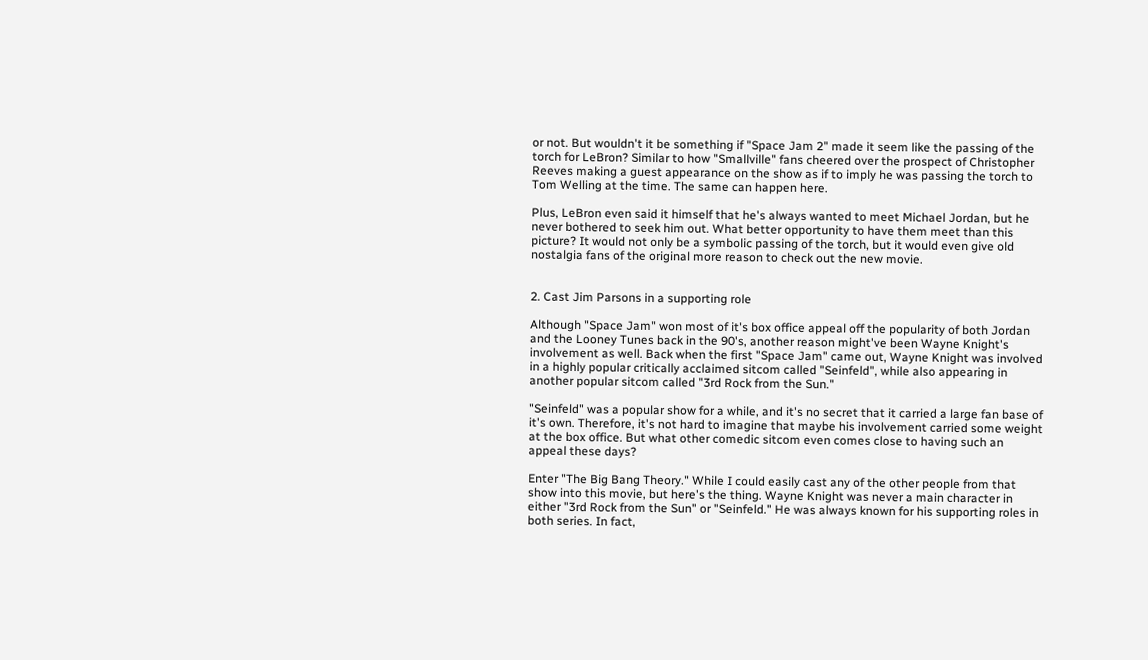or not. But wouldn't it be something if "Space Jam 2" made it seem like the passing of the torch for LeBron? Similar to how "Smallville" fans cheered over the prospect of Christopher Reeves making a guest appearance on the show as if to imply he was passing the torch to Tom Welling at the time. The same can happen here.

Plus, LeBron even said it himself that he's always wanted to meet Michael Jordan, but he never bothered to seek him out. What better opportunity to have them meet than this picture? It would not only be a symbolic passing of the torch, but it would even give old nostalgia fans of the original more reason to check out the new movie.


2. Cast Jim Parsons in a supporting role

Although "Space Jam" won most of it's box office appeal off the popularity of both Jordan and the Looney Tunes back in the 90's, another reason might've been Wayne Knight's involvement as well. Back when the first "Space Jam" came out, Wayne Knight was involved in a highly popular critically acclaimed sitcom called "Seinfeld", while also appearing in another popular sitcom called "3rd Rock from the Sun."

"Seinfeld" was a popular show for a while, and it's no secret that it carried a large fan base of it's own. Therefore, it's not hard to imagine that maybe his involvement carried some weight at the box office. But what other comedic sitcom even comes close to having such an appeal these days?

Enter "The Big Bang Theory." While I could easily cast any of the other people from that show into this movie, but here's the thing. Wayne Knight was never a main character in either "3rd Rock from the Sun" or "Seinfeld." He was always known for his supporting roles in both series. In fact,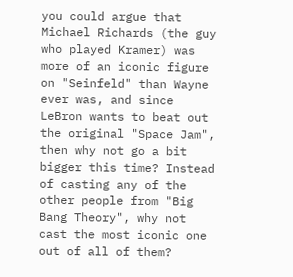you could argue that Michael Richards (the guy who played Kramer) was more of an iconic figure on "Seinfeld" than Wayne ever was, and since LeBron wants to beat out the original "Space Jam", then why not go a bit bigger this time? Instead of casting any of the other people from "Big Bang Theory", why not cast the most iconic one out of all of them?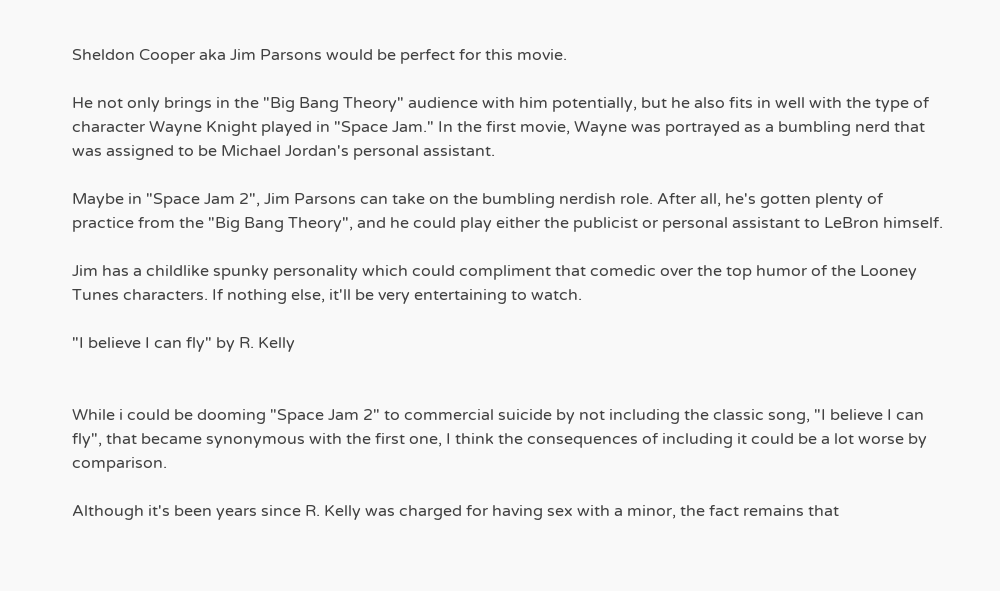Sheldon Cooper aka Jim Parsons would be perfect for this movie.

He not only brings in the "Big Bang Theory" audience with him potentially, but he also fits in well with the type of character Wayne Knight played in "Space Jam." In the first movie, Wayne was portrayed as a bumbling nerd that was assigned to be Michael Jordan's personal assistant.

Maybe in "Space Jam 2", Jim Parsons can take on the bumbling nerdish role. After all, he's gotten plenty of practice from the "Big Bang Theory", and he could play either the publicist or personal assistant to LeBron himself.

Jim has a childlike spunky personality which could compliment that comedic over the top humor of the Looney Tunes characters. If nothing else, it'll be very entertaining to watch.

"I believe I can fly" by R. Kelly


While i could be dooming "Space Jam 2" to commercial suicide by not including the classic song, "I believe I can fly", that became synonymous with the first one, I think the consequences of including it could be a lot worse by comparison.

Although it's been years since R. Kelly was charged for having sex with a minor, the fact remains that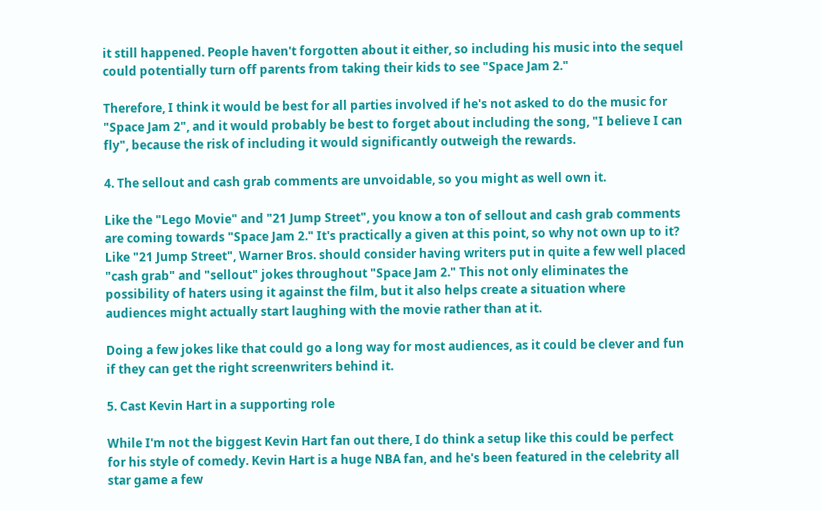it still happened. People haven't forgotten about it either, so including his music into the sequel could potentially turn off parents from taking their kids to see "Space Jam 2."

Therefore, I think it would be best for all parties involved if he's not asked to do the music for "Space Jam 2", and it would probably be best to forget about including the song, "I believe I can fly", because the risk of including it would significantly outweigh the rewards.

4. The sellout and cash grab comments are unvoidable, so you might as well own it.

Like the "Lego Movie" and "21 Jump Street", you know a ton of sellout and cash grab comments are coming towards "Space Jam 2." It's practically a given at this point, so why not own up to it? Like "21 Jump Street", Warner Bros. should consider having writers put in quite a few well placed "cash grab" and "sellout" jokes throughout "Space Jam 2." This not only eliminates the possibility of haters using it against the film, but it also helps create a situation where audiences might actually start laughing with the movie rather than at it.

Doing a few jokes like that could go a long way for most audiences, as it could be clever and fun if they can get the right screenwriters behind it.

5. Cast Kevin Hart in a supporting role

While I'm not the biggest Kevin Hart fan out there, I do think a setup like this could be perfect for his style of comedy. Kevin Hart is a huge NBA fan, and he's been featured in the celebrity all star game a few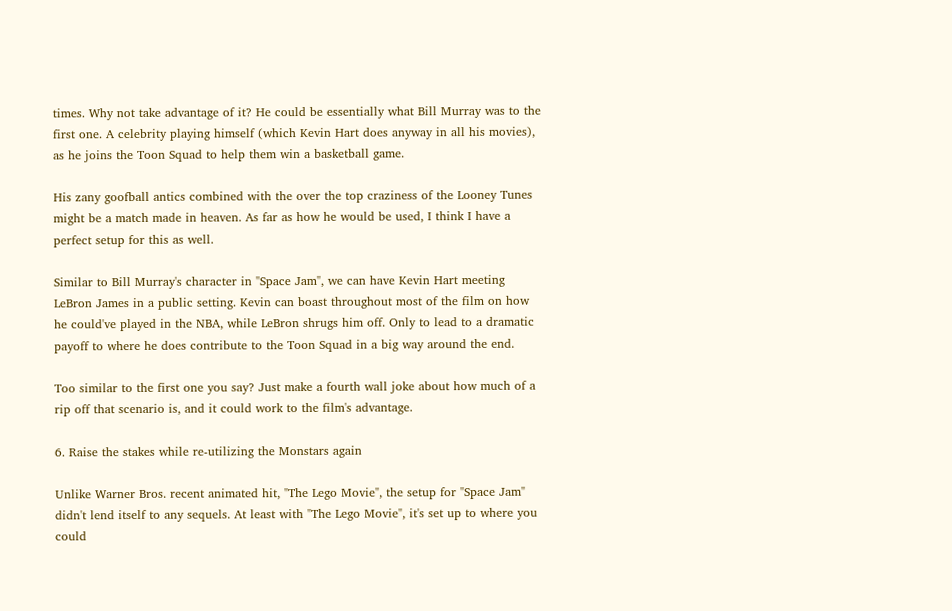times. Why not take advantage of it? He could be essentially what Bill Murray was to the first one. A celebrity playing himself (which Kevin Hart does anyway in all his movies), as he joins the Toon Squad to help them win a basketball game.

His zany goofball antics combined with the over the top craziness of the Looney Tunes might be a match made in heaven. As far as how he would be used, I think I have a perfect setup for this as well.

Similar to Bill Murray's character in "Space Jam", we can have Kevin Hart meeting LeBron James in a public setting. Kevin can boast throughout most of the film on how he could've played in the NBA, while LeBron shrugs him off. Only to lead to a dramatic payoff to where he does contribute to the Toon Squad in a big way around the end.

Too similar to the first one you say? Just make a fourth wall joke about how much of a rip off that scenario is, and it could work to the film's advantage.

6. Raise the stakes while re-utilizing the Monstars again

Unlike Warner Bros. recent animated hit, "The Lego Movie", the setup for "Space Jam" didn't lend itself to any sequels. At least with "The Lego Movie", it's set up to where you could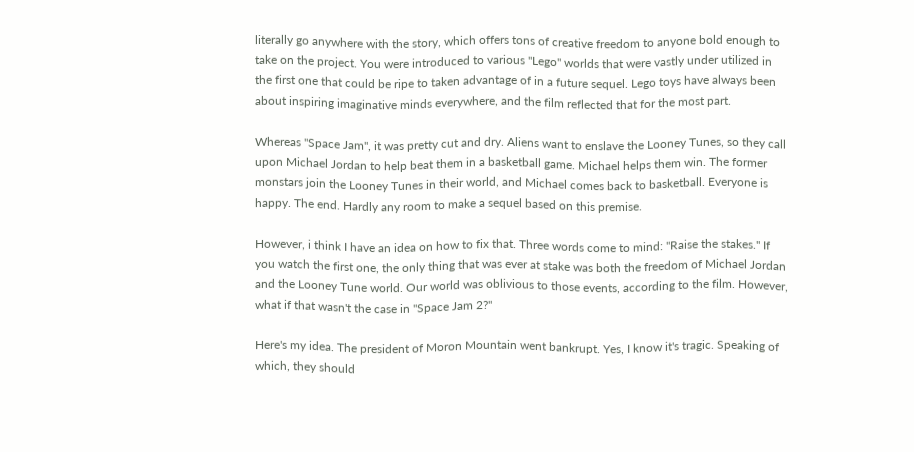literally go anywhere with the story, which offers tons of creative freedom to anyone bold enough to take on the project. You were introduced to various "Lego" worlds that were vastly under utilized in the first one that could be ripe to taken advantage of in a future sequel. Lego toys have always been about inspiring imaginative minds everywhere, and the film reflected that for the most part.

Whereas "Space Jam", it was pretty cut and dry. Aliens want to enslave the Looney Tunes, so they call upon Michael Jordan to help beat them in a basketball game. Michael helps them win. The former monstars join the Looney Tunes in their world, and Michael comes back to basketball. Everyone is happy. The end. Hardly any room to make a sequel based on this premise.

However, i think I have an idea on how to fix that. Three words come to mind: "Raise the stakes." If you watch the first one, the only thing that was ever at stake was both the freedom of Michael Jordan and the Looney Tune world. Our world was oblivious to those events, according to the film. However, what if that wasn't the case in "Space Jam 2?"

Here's my idea. The president of Moron Mountain went bankrupt. Yes, I know it's tragic. Speaking of which, they should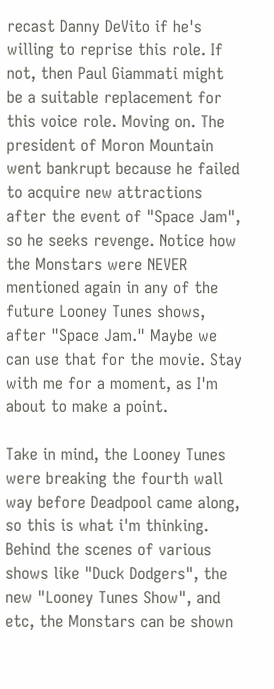recast Danny DeVito if he's willing to reprise this role. If not, then Paul Giammati might be a suitable replacement for this voice role. Moving on. The president of Moron Mountain went bankrupt because he failed to acquire new attractions after the event of "Space Jam", so he seeks revenge. Notice how the Monstars were NEVER mentioned again in any of the future Looney Tunes shows, after "Space Jam." Maybe we can use that for the movie. Stay with me for a moment, as I'm about to make a point.

Take in mind, the Looney Tunes were breaking the fourth wall way before Deadpool came along, so this is what i'm thinking. Behind the scenes of various shows like "Duck Dodgers", the new "Looney Tunes Show", and etc, the Monstars can be shown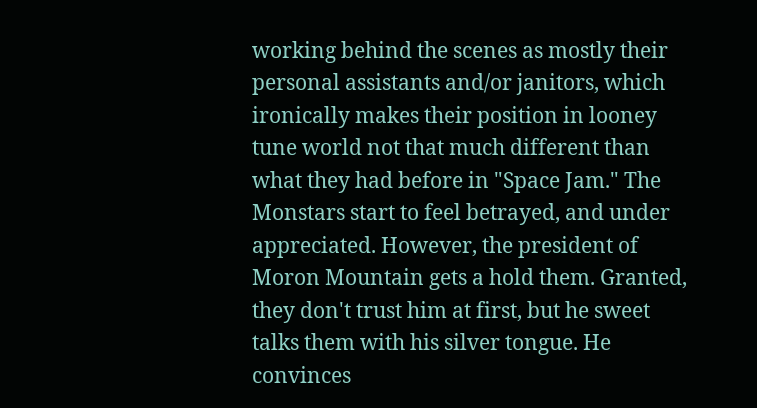working behind the scenes as mostly their personal assistants and/or janitors, which ironically makes their position in looney tune world not that much different than what they had before in "Space Jam." The Monstars start to feel betrayed, and under appreciated. However, the president of Moron Mountain gets a hold them. Granted, they don't trust him at first, but he sweet talks them with his silver tongue. He convinces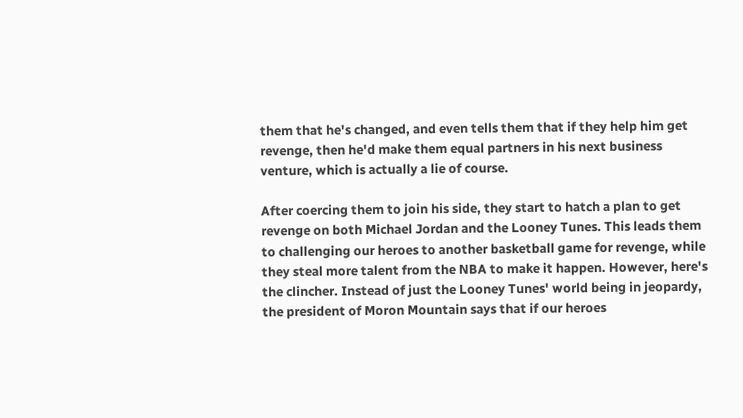them that he's changed, and even tells them that if they help him get revenge, then he'd make them equal partners in his next business venture, which is actually a lie of course.

After coercing them to join his side, they start to hatch a plan to get revenge on both Michael Jordan and the Looney Tunes. This leads them to challenging our heroes to another basketball game for revenge, while they steal more talent from the NBA to make it happen. However, here's the clincher. Instead of just the Looney Tunes' world being in jeopardy, the president of Moron Mountain says that if our heroes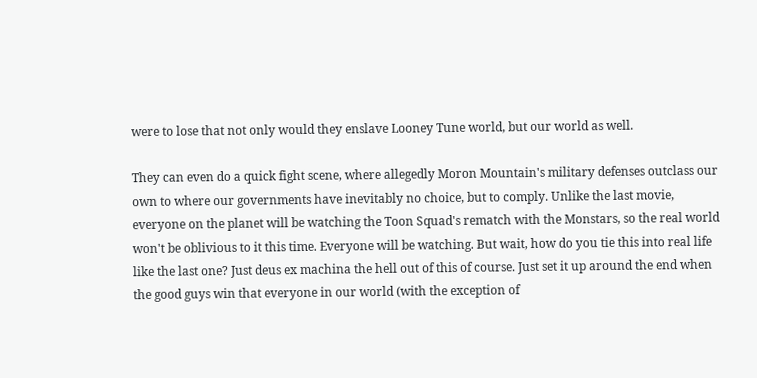were to lose that not only would they enslave Looney Tune world, but our world as well.

They can even do a quick fight scene, where allegedly Moron Mountain's military defenses outclass our own to where our governments have inevitably no choice, but to comply. Unlike the last movie, everyone on the planet will be watching the Toon Squad's rematch with the Monstars, so the real world won't be oblivious to it this time. Everyone will be watching. But wait, how do you tie this into real life like the last one? Just deus ex machina the hell out of this of course. Just set it up around the end when the good guys win that everyone in our world (with the exception of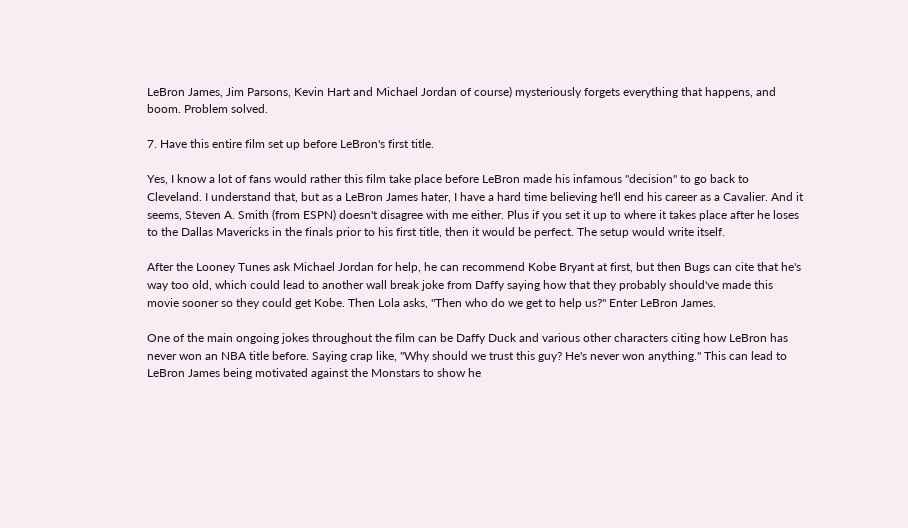LeBron James, Jim Parsons, Kevin Hart and Michael Jordan of course) mysteriously forgets everything that happens, and boom. Problem solved.

7. Have this entire film set up before LeBron's first title.

Yes, I know a lot of fans would rather this film take place before LeBron made his infamous "decision" to go back to Cleveland. I understand that, but as a LeBron James hater, I have a hard time believing he'll end his career as a Cavalier. And it seems, Steven A. Smith (from ESPN) doesn't disagree with me either. Plus if you set it up to where it takes place after he loses to the Dallas Mavericks in the finals prior to his first title, then it would be perfect. The setup would write itself.

After the Looney Tunes ask Michael Jordan for help, he can recommend Kobe Bryant at first, but then Bugs can cite that he's way too old, which could lead to another wall break joke from Daffy saying how that they probably should've made this movie sooner so they could get Kobe. Then Lola asks, "Then who do we get to help us?" Enter LeBron James.

One of the main ongoing jokes throughout the film can be Daffy Duck and various other characters citing how LeBron has never won an NBA title before. Saying crap like, "Why should we trust this guy? He's never won anything." This can lead to LeBron James being motivated against the Monstars to show he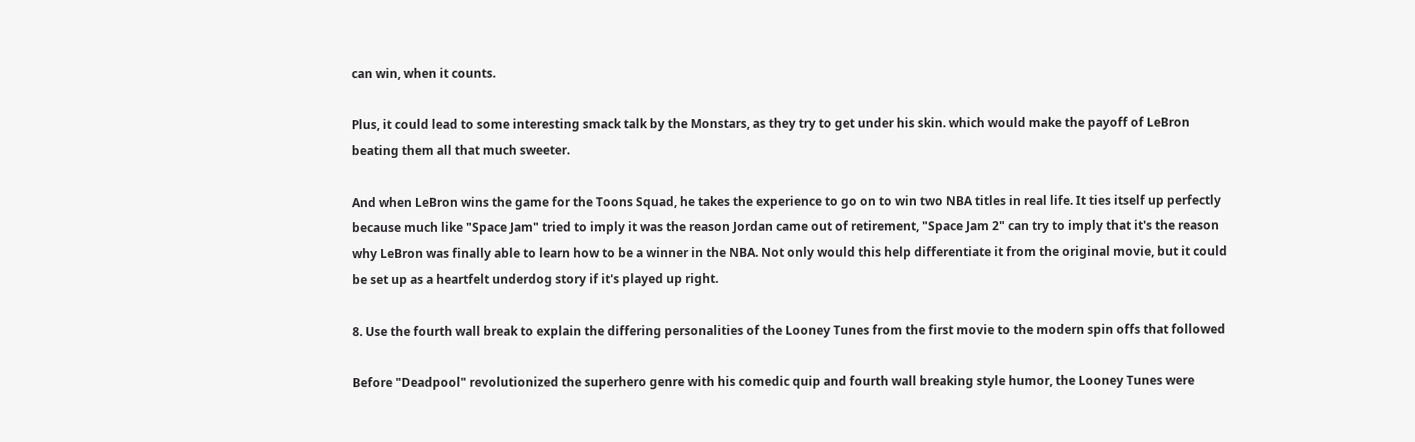can win, when it counts.

Plus, it could lead to some interesting smack talk by the Monstars, as they try to get under his skin. which would make the payoff of LeBron beating them all that much sweeter.

And when LeBron wins the game for the Toons Squad, he takes the experience to go on to win two NBA titles in real life. It ties itself up perfectly because much like "Space Jam" tried to imply it was the reason Jordan came out of retirement, "Space Jam 2" can try to imply that it's the reason why LeBron was finally able to learn how to be a winner in the NBA. Not only would this help differentiate it from the original movie, but it could be set up as a heartfelt underdog story if it's played up right.

8. Use the fourth wall break to explain the differing personalities of the Looney Tunes from the first movie to the modern spin offs that followed

Before "Deadpool" revolutionized the superhero genre with his comedic quip and fourth wall breaking style humor, the Looney Tunes were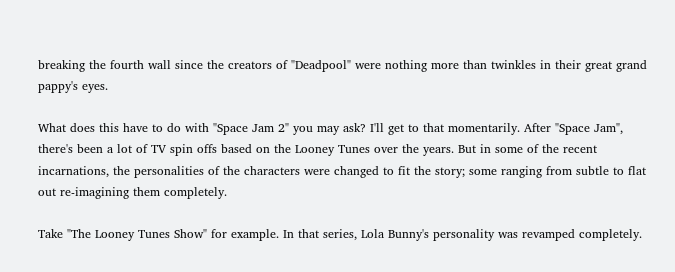breaking the fourth wall since the creators of "Deadpool" were nothing more than twinkles in their great grand pappy's eyes.

What does this have to do with "Space Jam 2" you may ask? I'll get to that momentarily. After "Space Jam", there's been a lot of TV spin offs based on the Looney Tunes over the years. But in some of the recent incarnations, the personalities of the characters were changed to fit the story; some ranging from subtle to flat out re-imagining them completely.

Take "The Looney Tunes Show" for example. In that series, Lola Bunny's personality was revamped completely.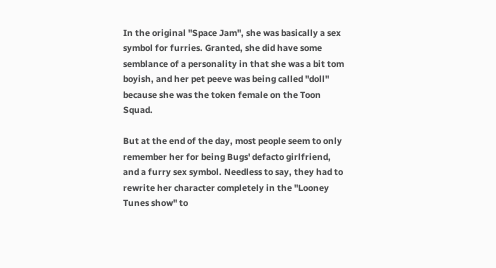In the original "Space Jam", she was basically a sex symbol for furries. Granted, she did have some semblance of a personality in that she was a bit tom boyish, and her pet peeve was being called "doll" because she was the token female on the Toon Squad.

But at the end of the day, most people seem to only remember her for being Bugs' defacto girlfriend, and a furry sex symbol. Needless to say, they had to rewrite her character completely in the "Looney Tunes show" to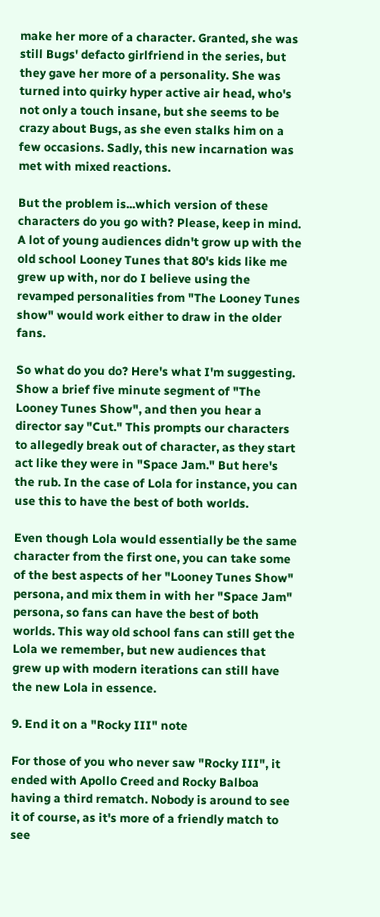make her more of a character. Granted, she was still Bugs' defacto girlfriend in the series, but they gave her more of a personality. She was turned into quirky hyper active air head, who's not only a touch insane, but she seems to be crazy about Bugs, as she even stalks him on a few occasions. Sadly, this new incarnation was met with mixed reactions.

But the problem is...which version of these characters do you go with? Please, keep in mind. A lot of young audiences didn't grow up with the old school Looney Tunes that 80's kids like me grew up with, nor do I believe using the revamped personalities from "The Looney Tunes show" would work either to draw in the older fans.

So what do you do? Here's what I'm suggesting. Show a brief five minute segment of "The Looney Tunes Show", and then you hear a director say "Cut." This prompts our characters to allegedly break out of character, as they start act like they were in "Space Jam." But here's the rub. In the case of Lola for instance, you can use this to have the best of both worlds.

Even though Lola would essentially be the same character from the first one, you can take some of the best aspects of her "Looney Tunes Show" persona, and mix them in with her "Space Jam" persona, so fans can have the best of both worlds. This way old school fans can still get the Lola we remember, but new audiences that grew up with modern iterations can still have the new Lola in essence.

9. End it on a "Rocky III" note

For those of you who never saw "Rocky III", it ended with Apollo Creed and Rocky Balboa having a third rematch. Nobody is around to see it of course, as it's more of a friendly match to see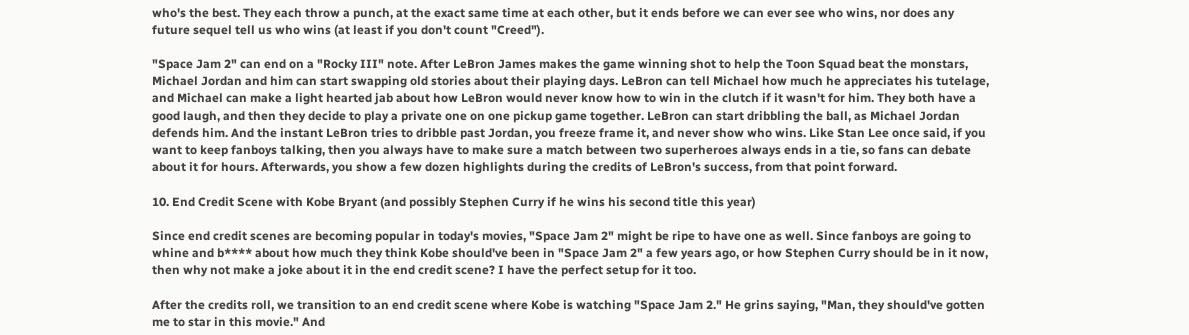who's the best. They each throw a punch, at the exact same time at each other, but it ends before we can ever see who wins, nor does any future sequel tell us who wins (at least if you don't count "Creed").

"Space Jam 2" can end on a "Rocky III" note. After LeBron James makes the game winning shot to help the Toon Squad beat the monstars, Michael Jordan and him can start swapping old stories about their playing days. LeBron can tell Michael how much he appreciates his tutelage, and Michael can make a light hearted jab about how LeBron would never know how to win in the clutch if it wasn't for him. They both have a good laugh, and then they decide to play a private one on one pickup game together. LeBron can start dribbling the ball, as Michael Jordan defends him. And the instant LeBron tries to dribble past Jordan, you freeze frame it, and never show who wins. Like Stan Lee once said, if you want to keep fanboys talking, then you always have to make sure a match between two superheroes always ends in a tie, so fans can debate about it for hours. Afterwards, you show a few dozen highlights during the credits of LeBron's success, from that point forward.

10. End Credit Scene with Kobe Bryant (and possibly Stephen Curry if he wins his second title this year)

Since end credit scenes are becoming popular in today's movies, "Space Jam 2" might be ripe to have one as well. Since fanboys are going to whine and b**** about how much they think Kobe should've been in "Space Jam 2" a few years ago, or how Stephen Curry should be in it now, then why not make a joke about it in the end credit scene? I have the perfect setup for it too.

After the credits roll, we transition to an end credit scene where Kobe is watching "Space Jam 2." He grins saying, "Man, they should've gotten me to star in this movie." And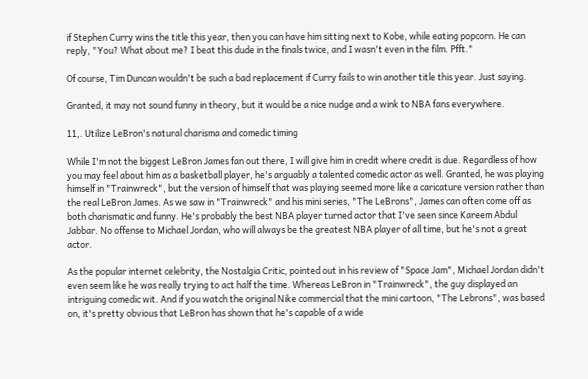if Stephen Curry wins the title this year, then you can have him sitting next to Kobe, while eating popcorn. He can reply, "You? What about me? I beat this dude in the finals twice, and I wasn't even in the film. Pfft."

Of course, Tim Duncan wouldn't be such a bad replacement if Curry fails to win another title this year. Just saying.

Granted, it may not sound funny in theory, but it would be a nice nudge and a wink to NBA fans everywhere.

11,. Utilize LeBron's natural charisma and comedic timing

While I'm not the biggest LeBron James fan out there, I will give him in credit where credit is due. Regardless of how you may feel about him as a basketball player, he's arguably a talented comedic actor as well. Granted, he was playing himself in "Trainwreck", but the version of himself that was playing seemed more like a caricature version rather than the real LeBron James. As we saw in "Trainwreck" and his mini series, "The LeBrons", James can often come off as both charismatic and funny. He's probably the best NBA player turned actor that I've seen since Kareem Abdul Jabbar. No offense to Michael Jordan, who will always be the greatest NBA player of all time, but he's not a great actor.

As the popular internet celebrity, the Nostalgia Critic, pointed out in his review of "Space Jam", Michael Jordan didn't even seem like he was really trying to act half the time. Whereas LeBron in "Trainwreck", the guy displayed an intriguing comedic wit. And if you watch the original Nike commercial that the mini cartoon, "The Lebrons", was based on, it's pretty obvious that LeBron has shown that he's capable of a wide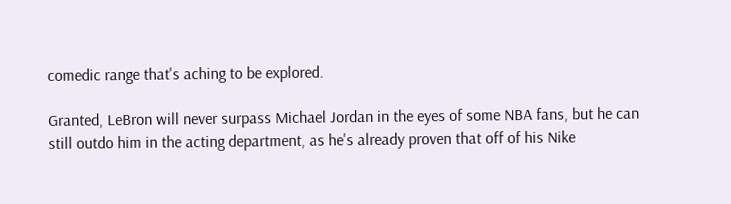comedic range that's aching to be explored.

Granted, LeBron will never surpass Michael Jordan in the eyes of some NBA fans, but he can still outdo him in the acting department, as he's already proven that off of his Nike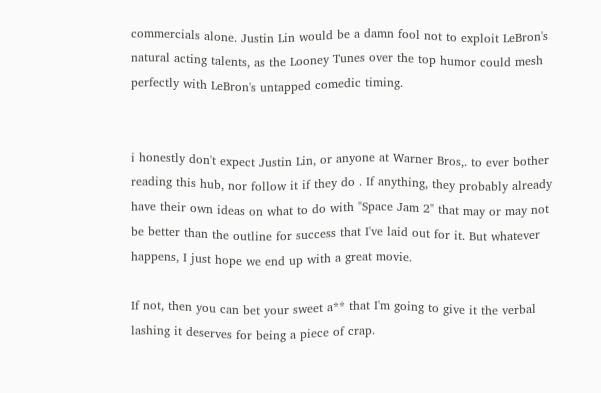commercials alone. Justin Lin would be a damn fool not to exploit LeBron's natural acting talents, as the Looney Tunes over the top humor could mesh perfectly with LeBron's untapped comedic timing.


i honestly don't expect Justin Lin, or anyone at Warner Bros,. to ever bother reading this hub, nor follow it if they do . If anything, they probably already have their own ideas on what to do with "Space Jam 2" that may or may not be better than the outline for success that I've laid out for it. But whatever happens, I just hope we end up with a great movie.

If not, then you can bet your sweet a** that I'm going to give it the verbal lashing it deserves for being a piece of crap.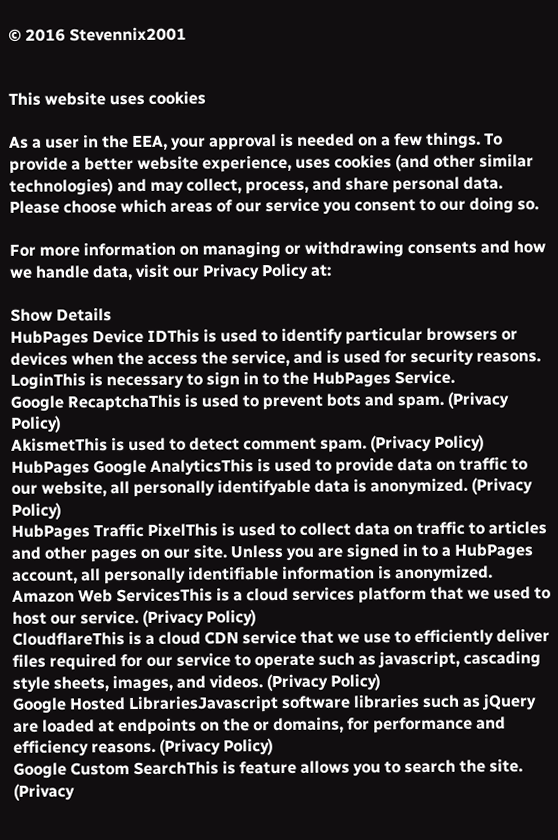© 2016 Stevennix2001


This website uses cookies

As a user in the EEA, your approval is needed on a few things. To provide a better website experience, uses cookies (and other similar technologies) and may collect, process, and share personal data. Please choose which areas of our service you consent to our doing so.

For more information on managing or withdrawing consents and how we handle data, visit our Privacy Policy at:

Show Details
HubPages Device IDThis is used to identify particular browsers or devices when the access the service, and is used for security reasons.
LoginThis is necessary to sign in to the HubPages Service.
Google RecaptchaThis is used to prevent bots and spam. (Privacy Policy)
AkismetThis is used to detect comment spam. (Privacy Policy)
HubPages Google AnalyticsThis is used to provide data on traffic to our website, all personally identifyable data is anonymized. (Privacy Policy)
HubPages Traffic PixelThis is used to collect data on traffic to articles and other pages on our site. Unless you are signed in to a HubPages account, all personally identifiable information is anonymized.
Amazon Web ServicesThis is a cloud services platform that we used to host our service. (Privacy Policy)
CloudflareThis is a cloud CDN service that we use to efficiently deliver files required for our service to operate such as javascript, cascading style sheets, images, and videos. (Privacy Policy)
Google Hosted LibrariesJavascript software libraries such as jQuery are loaded at endpoints on the or domains, for performance and efficiency reasons. (Privacy Policy)
Google Custom SearchThis is feature allows you to search the site. (Privacy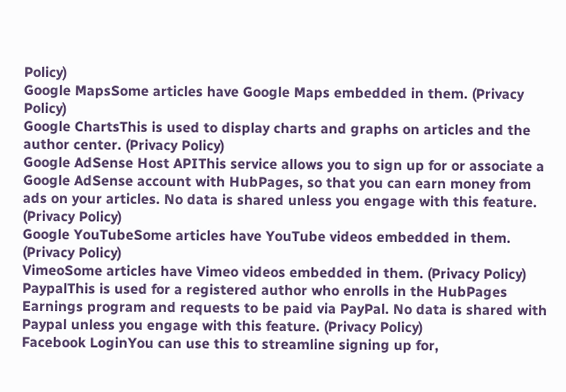Policy)
Google MapsSome articles have Google Maps embedded in them. (Privacy Policy)
Google ChartsThis is used to display charts and graphs on articles and the author center. (Privacy Policy)
Google AdSense Host APIThis service allows you to sign up for or associate a Google AdSense account with HubPages, so that you can earn money from ads on your articles. No data is shared unless you engage with this feature. (Privacy Policy)
Google YouTubeSome articles have YouTube videos embedded in them. (Privacy Policy)
VimeoSome articles have Vimeo videos embedded in them. (Privacy Policy)
PaypalThis is used for a registered author who enrolls in the HubPages Earnings program and requests to be paid via PayPal. No data is shared with Paypal unless you engage with this feature. (Privacy Policy)
Facebook LoginYou can use this to streamline signing up for,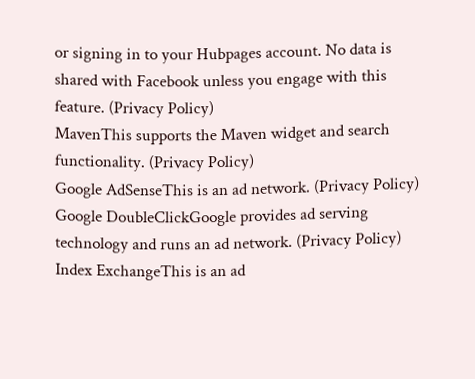or signing in to your Hubpages account. No data is shared with Facebook unless you engage with this feature. (Privacy Policy)
MavenThis supports the Maven widget and search functionality. (Privacy Policy)
Google AdSenseThis is an ad network. (Privacy Policy)
Google DoubleClickGoogle provides ad serving technology and runs an ad network. (Privacy Policy)
Index ExchangeThis is an ad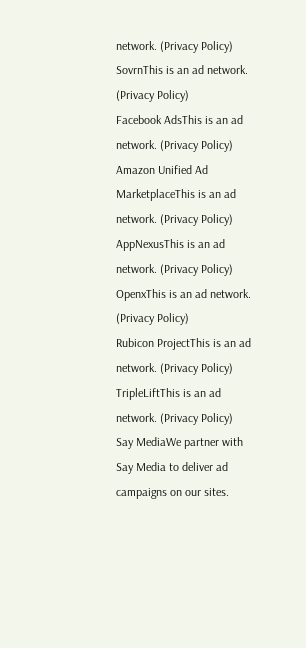network. (Privacy Policy)
SovrnThis is an ad network. (Privacy Policy)
Facebook AdsThis is an ad network. (Privacy Policy)
Amazon Unified Ad MarketplaceThis is an ad network. (Privacy Policy)
AppNexusThis is an ad network. (Privacy Policy)
OpenxThis is an ad network. (Privacy Policy)
Rubicon ProjectThis is an ad network. (Privacy Policy)
TripleLiftThis is an ad network. (Privacy Policy)
Say MediaWe partner with Say Media to deliver ad campaigns on our sites.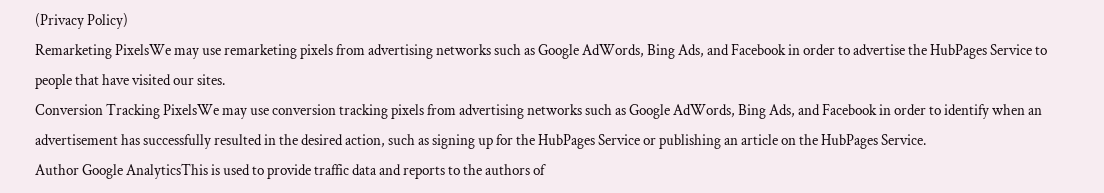(Privacy Policy)
Remarketing PixelsWe may use remarketing pixels from advertising networks such as Google AdWords, Bing Ads, and Facebook in order to advertise the HubPages Service to people that have visited our sites.
Conversion Tracking PixelsWe may use conversion tracking pixels from advertising networks such as Google AdWords, Bing Ads, and Facebook in order to identify when an advertisement has successfully resulted in the desired action, such as signing up for the HubPages Service or publishing an article on the HubPages Service.
Author Google AnalyticsThis is used to provide traffic data and reports to the authors of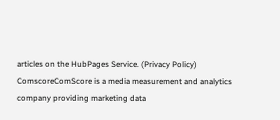articles on the HubPages Service. (Privacy Policy)
ComscoreComScore is a media measurement and analytics company providing marketing data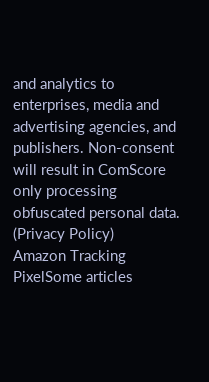and analytics to enterprises, media and advertising agencies, and publishers. Non-consent will result in ComScore only processing obfuscated personal data. (Privacy Policy)
Amazon Tracking PixelSome articles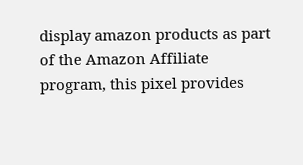display amazon products as part of the Amazon Affiliate program, this pixel provides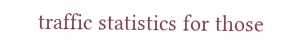traffic statistics for those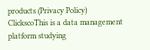products (Privacy Policy)
ClickscoThis is a data management platform studying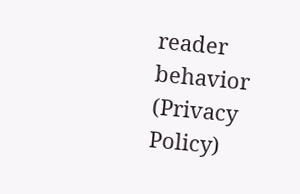reader behavior (Privacy Policy)